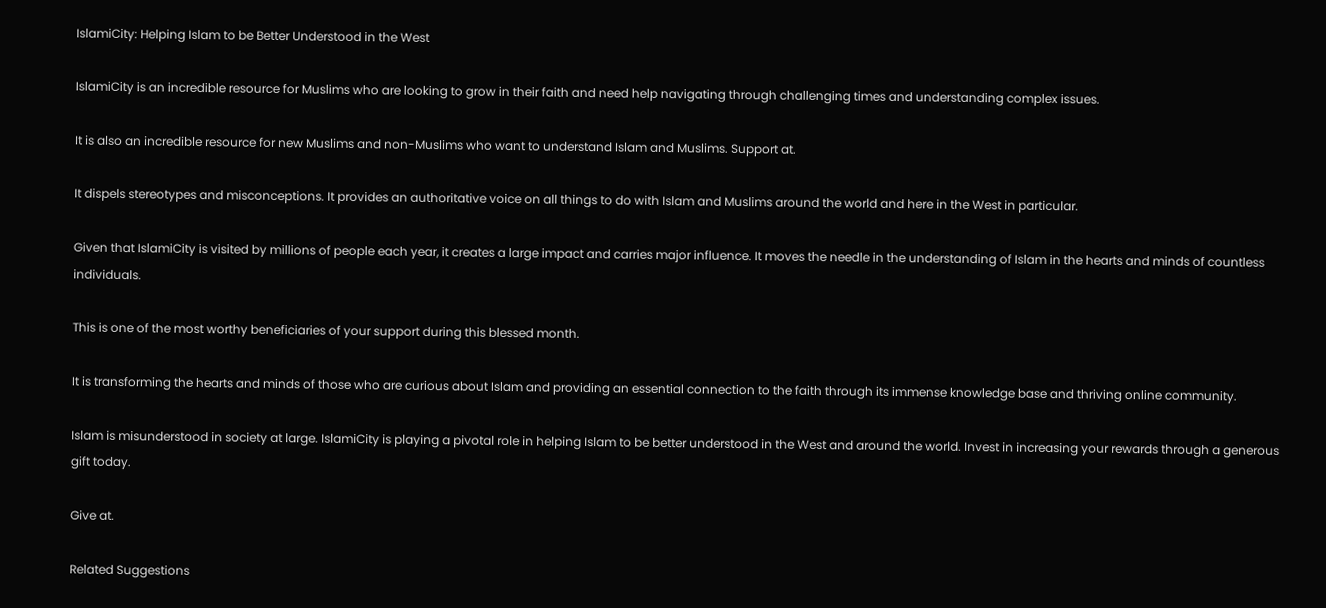IslamiCity: Helping Islam to be Better Understood in the West

IslamiCity is an incredible resource for Muslims who are looking to grow in their faith and need help navigating through challenging times and understanding complex issues.

It is also an incredible resource for new Muslims and non-Muslims who want to understand Islam and Muslims. Support at.

It dispels stereotypes and misconceptions. It provides an authoritative voice on all things to do with Islam and Muslims around the world and here in the West in particular.

Given that IslamiCity is visited by millions of people each year, it creates a large impact and carries major influence. It moves the needle in the understanding of Islam in the hearts and minds of countless individuals.

This is one of the most worthy beneficiaries of your support during this blessed month.

It is transforming the hearts and minds of those who are curious about Islam and providing an essential connection to the faith through its immense knowledge base and thriving online community.

Islam is misunderstood in society at large. IslamiCity is playing a pivotal role in helping Islam to be better understood in the West and around the world. Invest in increasing your rewards through a generous gift today.

Give at.

Related Suggestions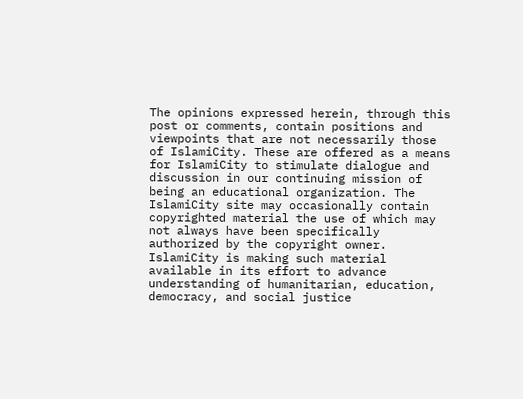The opinions expressed herein, through this post or comments, contain positions and viewpoints that are not necessarily those of IslamiCity. These are offered as a means for IslamiCity to stimulate dialogue and discussion in our continuing mission of being an educational organization. The IslamiCity site may occasionally contain copyrighted material the use of which may not always have been specifically authorized by the copyright owner. IslamiCity is making such material available in its effort to advance understanding of humanitarian, education, democracy, and social justice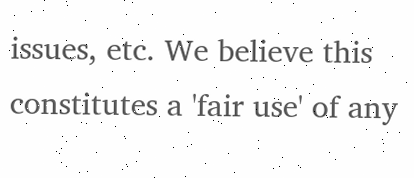issues, etc. We believe this constitutes a 'fair use' of any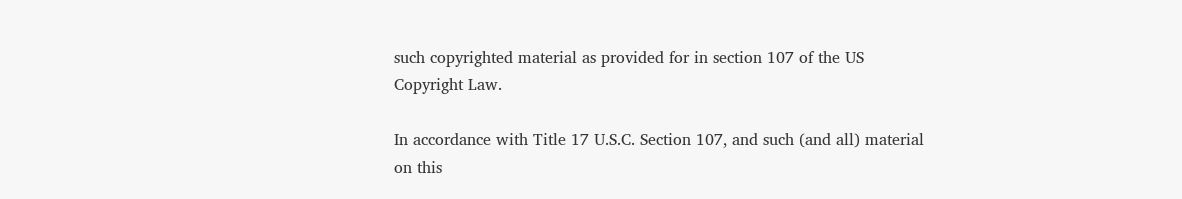such copyrighted material as provided for in section 107 of the US Copyright Law.

In accordance with Title 17 U.S.C. Section 107, and such (and all) material on this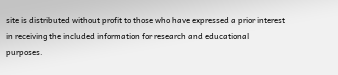site is distributed without profit to those who have expressed a prior interest in receiving the included information for research and educational purposes.